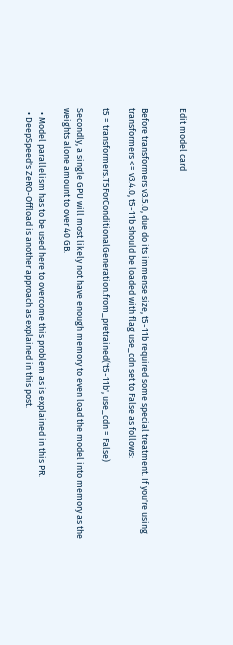Edit model card


Before transformers v3.5.0, due do its immense size, t5-11b required some special treatment. If you're using transformers <= v3.4.0, t5-11b should be loaded with flag use_cdn set to False as follows:

t5 = transformers.T5ForConditionalGeneration.from_pretrained('t5-11b', use_cdn = False)

Secondly, a single GPU will most likely not have enough memory to even load the model into memory as the weights alone amount to over 40 GB.

  • Model parallelism has to be used here to overcome this problem as is explained in this PR.
  • DeepSpeed's ZeRO-Offload is another approach as explained in this post.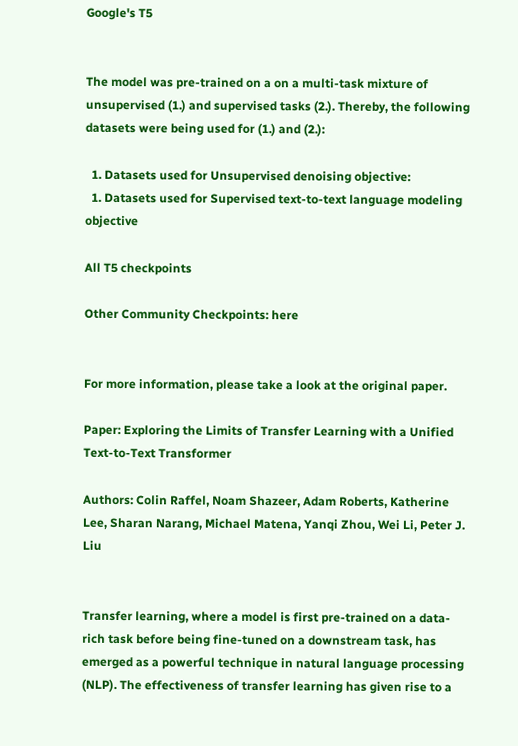Google's T5


The model was pre-trained on a on a multi-task mixture of unsupervised (1.) and supervised tasks (2.). Thereby, the following datasets were being used for (1.) and (2.):

  1. Datasets used for Unsupervised denoising objective:
  1. Datasets used for Supervised text-to-text language modeling objective

All T5 checkpoints

Other Community Checkpoints: here


For more information, please take a look at the original paper.

Paper: Exploring the Limits of Transfer Learning with a Unified Text-to-Text Transformer

Authors: Colin Raffel, Noam Shazeer, Adam Roberts, Katherine Lee, Sharan Narang, Michael Matena, Yanqi Zhou, Wei Li, Peter J. Liu


Transfer learning, where a model is first pre-trained on a data-rich task before being fine-tuned on a downstream task, has emerged as a powerful technique in natural language processing (NLP). The effectiveness of transfer learning has given rise to a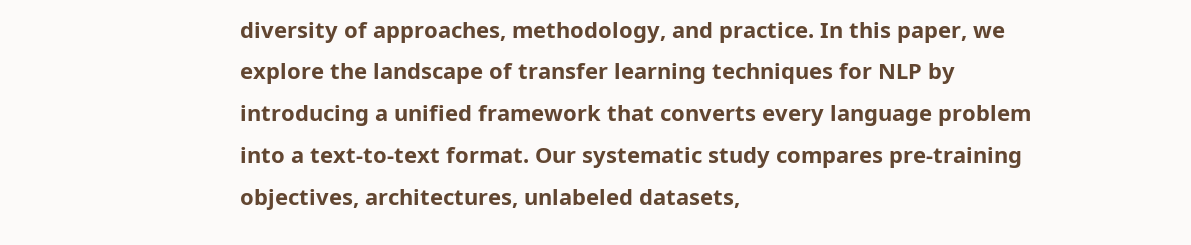diversity of approaches, methodology, and practice. In this paper, we explore the landscape of transfer learning techniques for NLP by introducing a unified framework that converts every language problem into a text-to-text format. Our systematic study compares pre-training objectives, architectures, unlabeled datasets,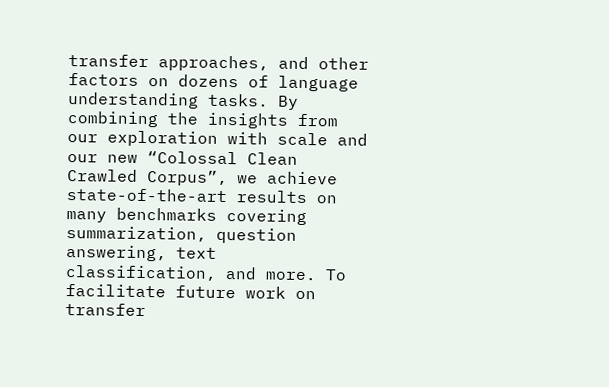transfer approaches, and other factors on dozens of language understanding tasks. By combining the insights from our exploration with scale and our new “Colossal Clean Crawled Corpus”, we achieve state-of-the-art results on many benchmarks covering summarization, question answering, text classification, and more. To facilitate future work on transfer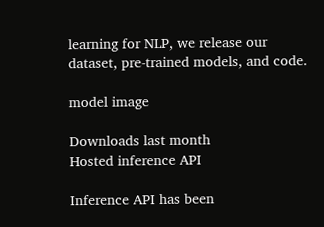learning for NLP, we release our dataset, pre-trained models, and code.

model image

Downloads last month
Hosted inference API

Inference API has been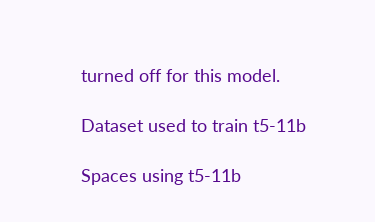turned off for this model.

Dataset used to train t5-11b

Spaces using t5-11b